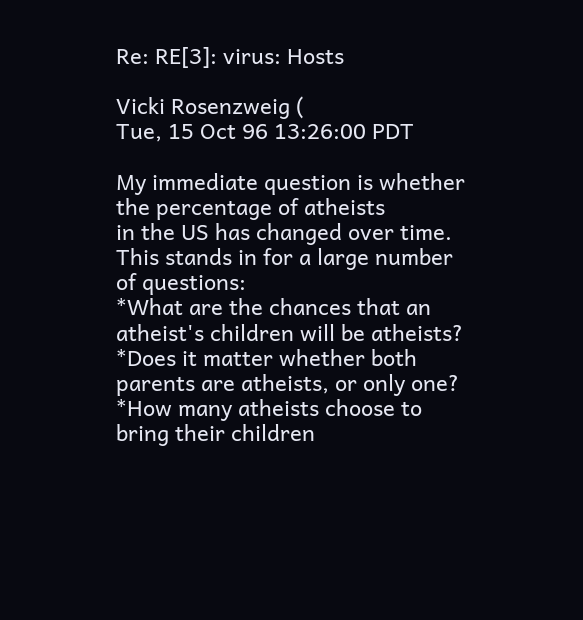Re: RE[3]: virus: Hosts

Vicki Rosenzweig (
Tue, 15 Oct 96 13:26:00 PDT

My immediate question is whether the percentage of atheists
in the US has changed over time. This stands in for a large number
of questions:
*What are the chances that an atheist's children will be atheists?
*Does it matter whether both parents are atheists, or only one?
*How many atheists choose to bring their children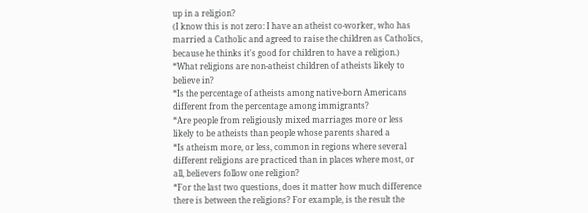up in a religion?
(I know this is not zero: I have an atheist co-worker, who has
married a Catholic and agreed to raise the children as Catholics,
because he thinks it's good for children to have a religion.)
*What religions are non-atheist children of atheists likely to
believe in?
*Is the percentage of atheists among native-born Americans
different from the percentage among immigrants?
*Are people from religiously mixed marriages more or less
likely to be atheists than people whose parents shared a
*Is atheism more, or less, common in regions where several
different religions are practiced than in places where most, or
all, believers follow one religion?
*For the last two questions, does it matter how much difference
there is between the religions? For example, is the result the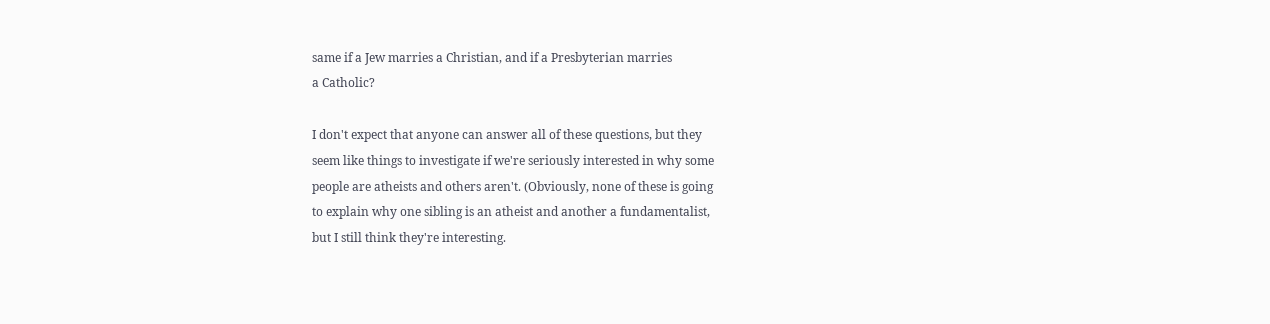same if a Jew marries a Christian, and if a Presbyterian marries
a Catholic?

I don't expect that anyone can answer all of these questions, but they
seem like things to investigate if we're seriously interested in why some
people are atheists and others aren't. (Obviously, none of these is going
to explain why one sibling is an atheist and another a fundamentalist,
but I still think they're interesting.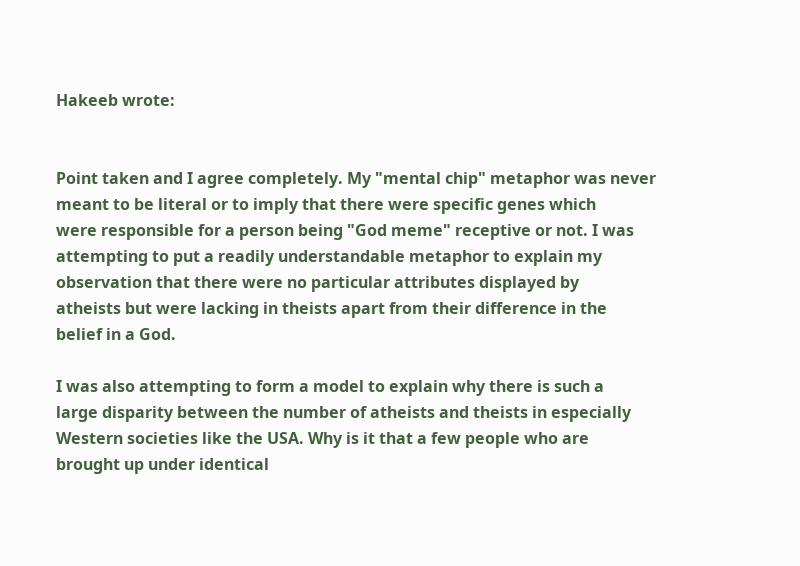Hakeeb wrote:


Point taken and I agree completely. My "mental chip" metaphor was never
meant to be literal or to imply that there were specific genes which
were responsible for a person being "God meme" receptive or not. I was
attempting to put a readily understandable metaphor to explain my
observation that there were no particular attributes displayed by
atheists but were lacking in theists apart from their difference in the
belief in a God.

I was also attempting to form a model to explain why there is such a
large disparity between the number of atheists and theists in especially
Western societies like the USA. Why is it that a few people who are
brought up under identical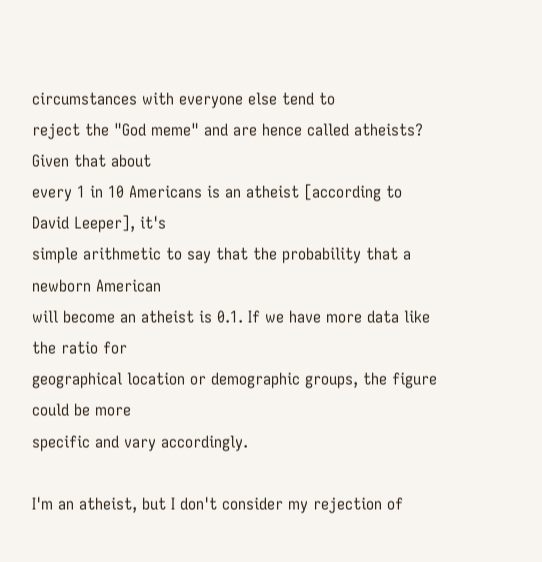circumstances with everyone else tend to
reject the "God meme" and are hence called atheists? Given that about
every 1 in 10 Americans is an atheist [according to David Leeper], it's
simple arithmetic to say that the probability that a newborn American
will become an atheist is 0.1. If we have more data like the ratio for
geographical location or demographic groups, the figure could be more
specific and vary accordingly.

I'm an atheist, but I don't consider my rejection of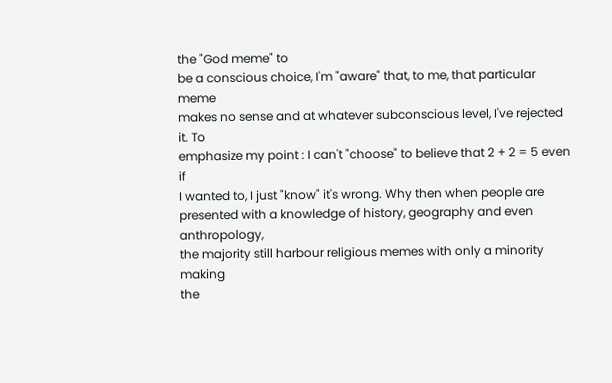the "God meme" to
be a conscious choice, I'm "aware" that, to me, that particular meme
makes no sense and at whatever subconscious level, I've rejected it. To
emphasize my point : I can't "choose" to believe that 2 + 2 = 5 even if
I wanted to, I just "know" it's wrong. Why then when people are
presented with a knowledge of history, geography and even anthropology,
the majority still harbour religious memes with only a minority making
the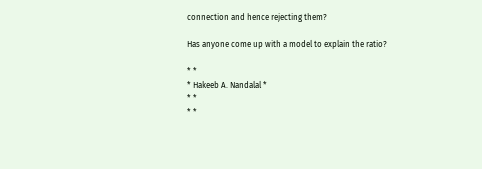connection and hence rejecting them?

Has anyone come up with a model to explain the ratio?

* *
* Hakeeb A. Nandalal *
* *
* *